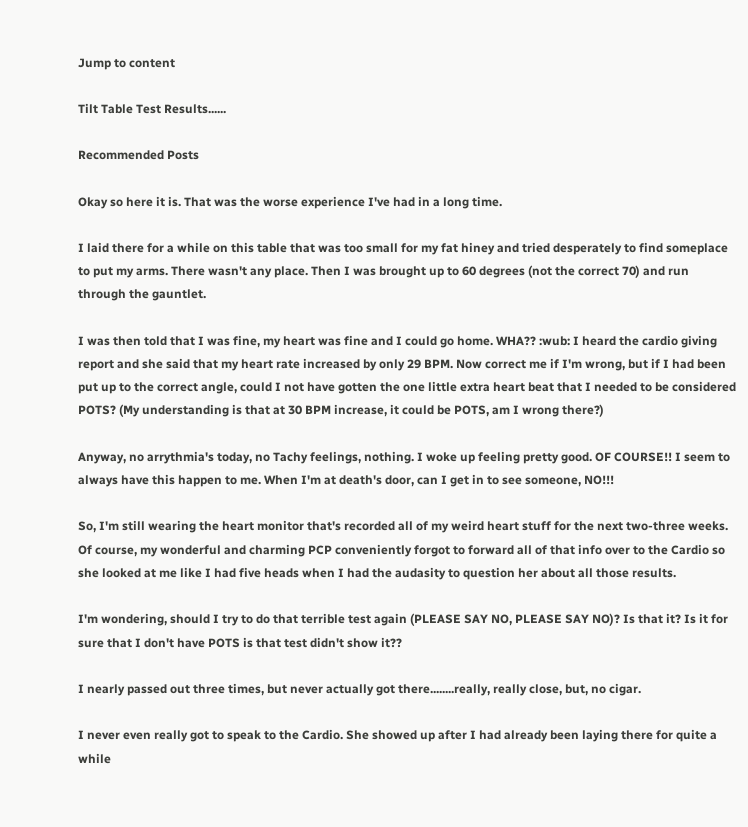Jump to content

Tilt Table Test Results......

Recommended Posts

Okay so here it is. That was the worse experience I've had in a long time.

I laid there for a while on this table that was too small for my fat hiney and tried desperately to find someplace to put my arms. There wasn't any place. Then I was brought up to 60 degrees (not the correct 70) and run through the gauntlet.

I was then told that I was fine, my heart was fine and I could go home. WHA?? :wub: I heard the cardio giving report and she said that my heart rate increased by only 29 BPM. Now correct me if I'm wrong, but if I had been put up to the correct angle, could I not have gotten the one little extra heart beat that I needed to be considered POTS? (My understanding is that at 30 BPM increase, it could be POTS, am I wrong there?)

Anyway, no arrythmia's today, no Tachy feelings, nothing. I woke up feeling pretty good. OF COURSE!! I seem to always have this happen to me. When I'm at death's door, can I get in to see someone, NO!!!

So, I'm still wearing the heart monitor that's recorded all of my weird heart stuff for the next two-three weeks. Of course, my wonderful and charming PCP conveniently forgot to forward all of that info over to the Cardio so she looked at me like I had five heads when I had the audasity to question her about all those results.

I'm wondering, should I try to do that terrible test again (PLEASE SAY NO, PLEASE SAY NO)? Is that it? Is it for sure that I don't have POTS is that test didn't show it??

I nearly passed out three times, but never actually got there........really, really close, but, no cigar.

I never even really got to speak to the Cardio. She showed up after I had already been laying there for quite a while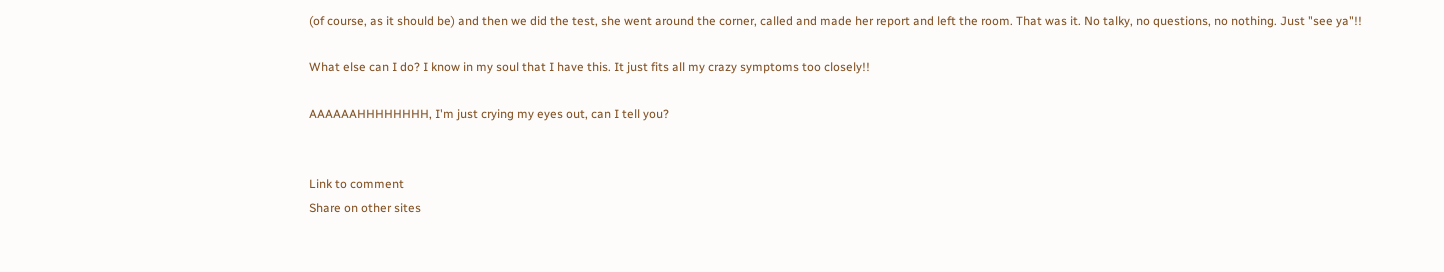(of course, as it should be) and then we did the test, she went around the corner, called and made her report and left the room. That was it. No talky, no questions, no nothing. Just "see ya"!!

What else can I do? I know in my soul that I have this. It just fits all my crazy symptoms too closely!!

AAAAAAHHHHHHHH, I'm just crying my eyes out, can I tell you?


Link to comment
Share on other sites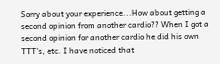Sorry about your experience...How about getting a second opinion from another cardio?? When I got a second opinion for another cardio he did his own TTT's, etc. I have noticed that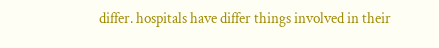differ. hospitals have differ things involved in their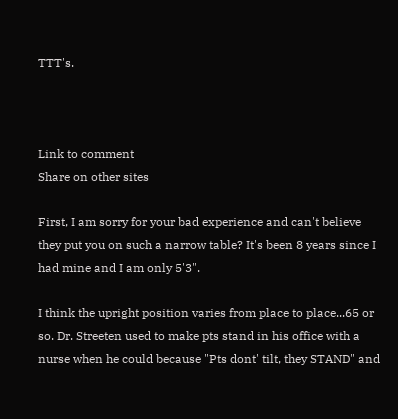TTT's.



Link to comment
Share on other sites

First, I am sorry for your bad experience and can't believe they put you on such a narrow table? It's been 8 years since I had mine and I am only 5'3".

I think the upright position varies from place to place...65 or so. Dr. Streeten used to make pts stand in his office with a nurse when he could because "Pts dont' tilt, they STAND" and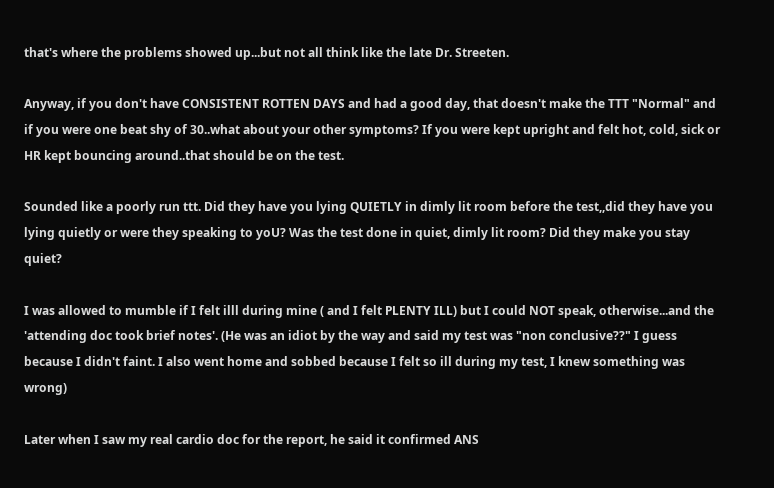that's where the problems showed up...but not all think like the late Dr. Streeten.

Anyway, if you don't have CONSISTENT ROTTEN DAYS and had a good day, that doesn't make the TTT "Normal" and if you were one beat shy of 30..what about your other symptoms? If you were kept upright and felt hot, cold, sick or HR kept bouncing around..that should be on the test.

Sounded like a poorly run ttt. Did they have you lying QUIETLY in dimly lit room before the test,,did they have you lying quietly or were they speaking to yoU? Was the test done in quiet, dimly lit room? Did they make you stay quiet?

I was allowed to mumble if I felt illl during mine ( and I felt PLENTY ILL) but I could NOT speak, otherwise...and the 'attending doc took brief notes'. (He was an idiot by the way and said my test was "non conclusive??" I guess because I didn't faint. I also went home and sobbed because I felt so ill during my test, I knew something was wrong)

Later when I saw my real cardio doc for the report, he said it confirmed ANS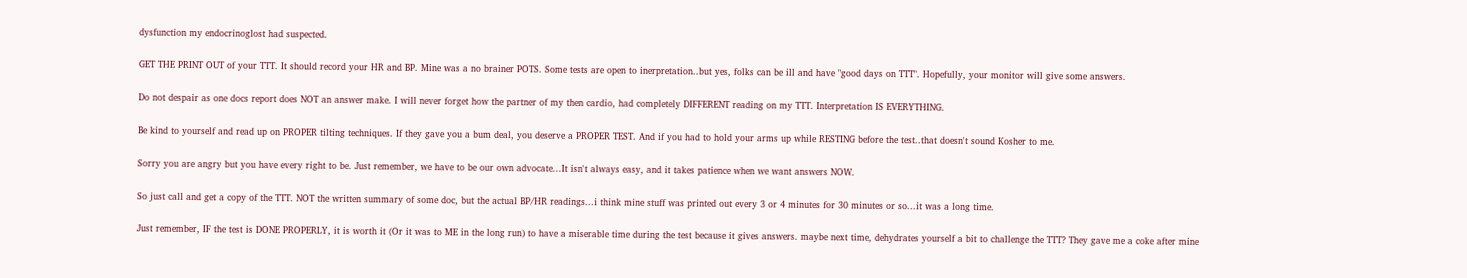dysfunction my endocrinoglost had suspected.

GET THE PRINT OUT of your TTT. It should record your HR and BP. Mine was a no brainer POTS. Some tests are open to inerpretation..but yes, folks can be ill and have "good days on TTT". Hopefully, your monitor will give some answers.

Do not despair as one docs report does NOT an answer make. I will never forget how the partner of my then cardio, had completely DIFFERENT reading on my TTT. Interpretation IS EVERYTHING.

Be kind to yourself and read up on PROPER tilting techniques. If they gave you a bum deal, you deserve a PROPER TEST. And if you had to hold your arms up while RESTING before the test..that doesn't sound Kosher to me.

Sorry you are angry but you have every right to be. Just remember, we have to be our own advocate...It isn't always easy, and it takes patience when we want answers NOW.

So just call and get a copy of the TTT. NOT the written summary of some doc, but the actual BP/HR readings...i think mine stuff was printed out every 3 or 4 minutes for 30 minutes or so...it was a long time.

Just remember, IF the test is DONE PROPERLY, it is worth it (Or it was to ME in the long run) to have a miserable time during the test because it gives answers. maybe next time, dehydrates yourself a bit to challenge the TTT? They gave me a coke after mine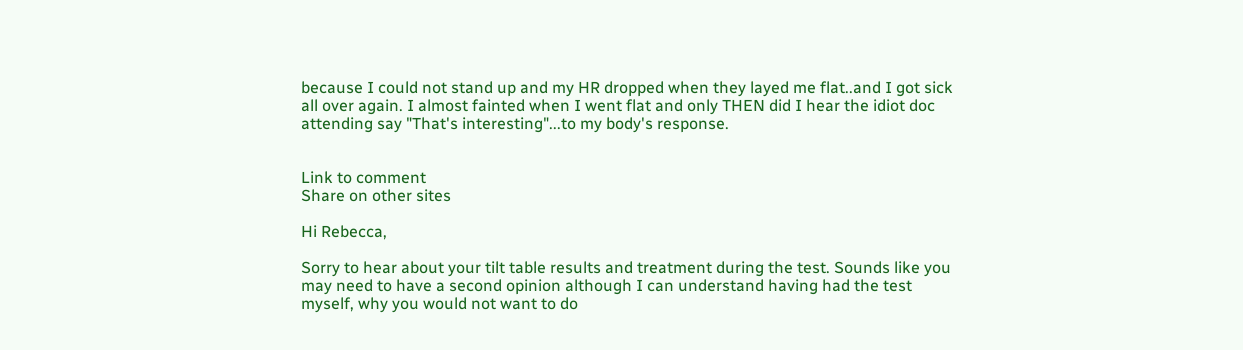because I could not stand up and my HR dropped when they layed me flat..and I got sick all over again. I almost fainted when I went flat and only THEN did I hear the idiot doc attending say "That's interesting"...to my body's response.


Link to comment
Share on other sites

Hi Rebecca,

Sorry to hear about your tilt table results and treatment during the test. Sounds like you may need to have a second opinion although I can understand having had the test myself, why you would not want to do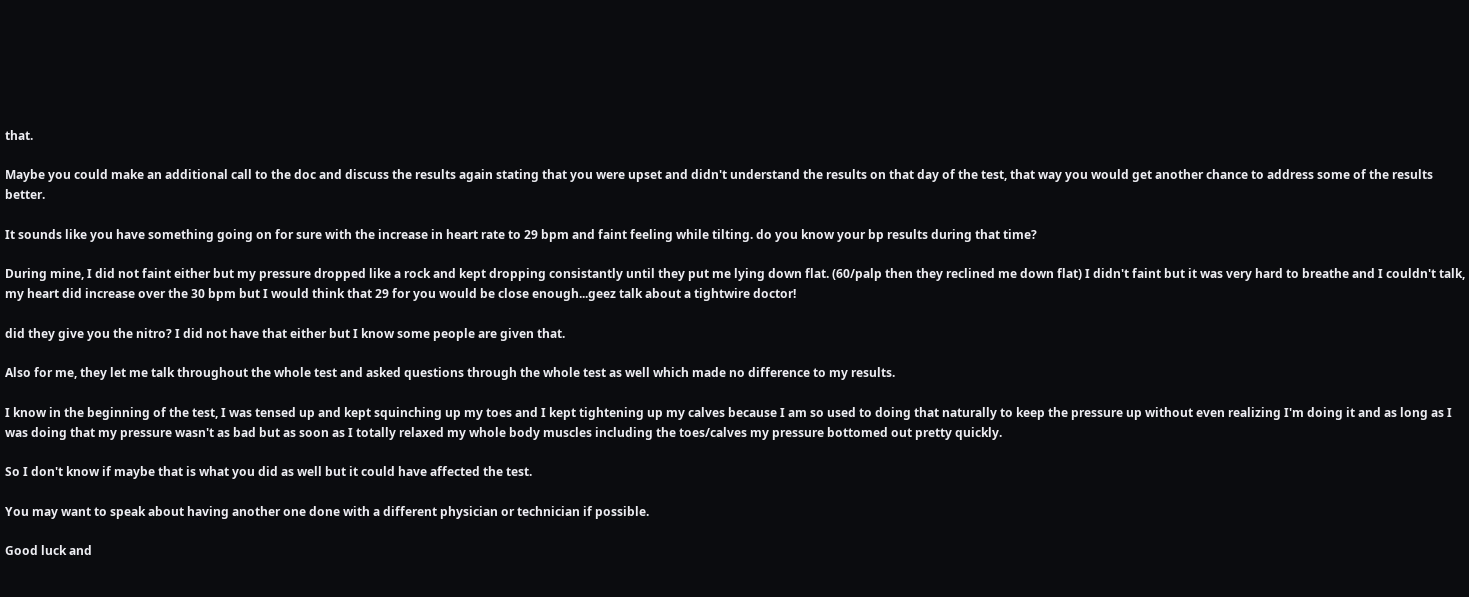that.

Maybe you could make an additional call to the doc and discuss the results again stating that you were upset and didn't understand the results on that day of the test, that way you would get another chance to address some of the results better.

It sounds like you have something going on for sure with the increase in heart rate to 29 bpm and faint feeling while tilting. do you know your bp results during that time?

During mine, I did not faint either but my pressure dropped like a rock and kept dropping consistantly until they put me lying down flat. (60/palp then they reclined me down flat) I didn't faint but it was very hard to breathe and I couldn't talk, my heart did increase over the 30 bpm but I would think that 29 for you would be close enough...geez talk about a tightwire doctor!

did they give you the nitro? I did not have that either but I know some people are given that.

Also for me, they let me talk throughout the whole test and asked questions through the whole test as well which made no difference to my results.

I know in the beginning of the test, I was tensed up and kept squinching up my toes and I kept tightening up my calves because I am so used to doing that naturally to keep the pressure up without even realizing I'm doing it and as long as I was doing that my pressure wasn't as bad but as soon as I totally relaxed my whole body muscles including the toes/calves my pressure bottomed out pretty quickly.

So I don't know if maybe that is what you did as well but it could have affected the test.

You may want to speak about having another one done with a different physician or technician if possible.

Good luck and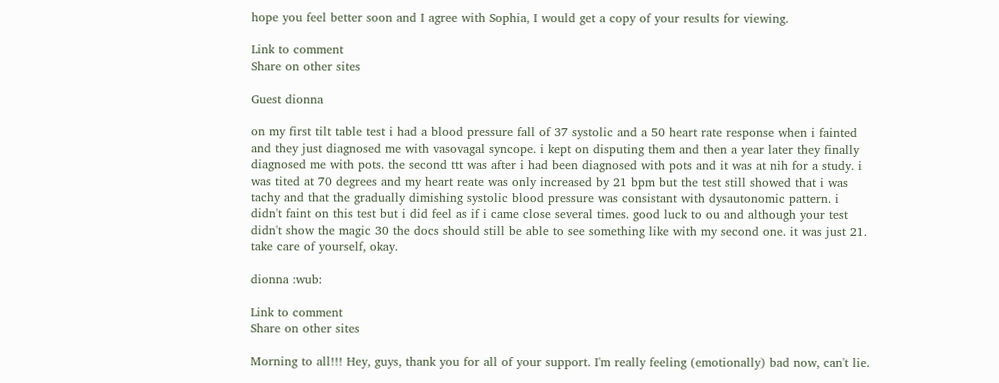hope you feel better soon and I agree with Sophia, I would get a copy of your results for viewing.

Link to comment
Share on other sites

Guest dionna

on my first tilt table test i had a blood pressure fall of 37 systolic and a 50 heart rate response when i fainted and they just diagnosed me with vasovagal syncope. i kept on disputing them and then a year later they finally diagnosed me with pots. the second ttt was after i had been diagnosed with pots and it was at nih for a study. i was tited at 70 degrees and my heart reate was only increased by 21 bpm but the test still showed that i was tachy and that the gradually dimishing systolic blood pressure was consistant with dysautonomic pattern. i didn't faint on this test but i did feel as if i came close several times. good luck to ou and although your test didn't show the magic 30 the docs should still be able to see something like with my second one. it was just 21. take care of yourself, okay.

dionna :wub:

Link to comment
Share on other sites

Morning to all!!! Hey, guys, thank you for all of your support. I'm really feeling (emotionally) bad now, can't lie.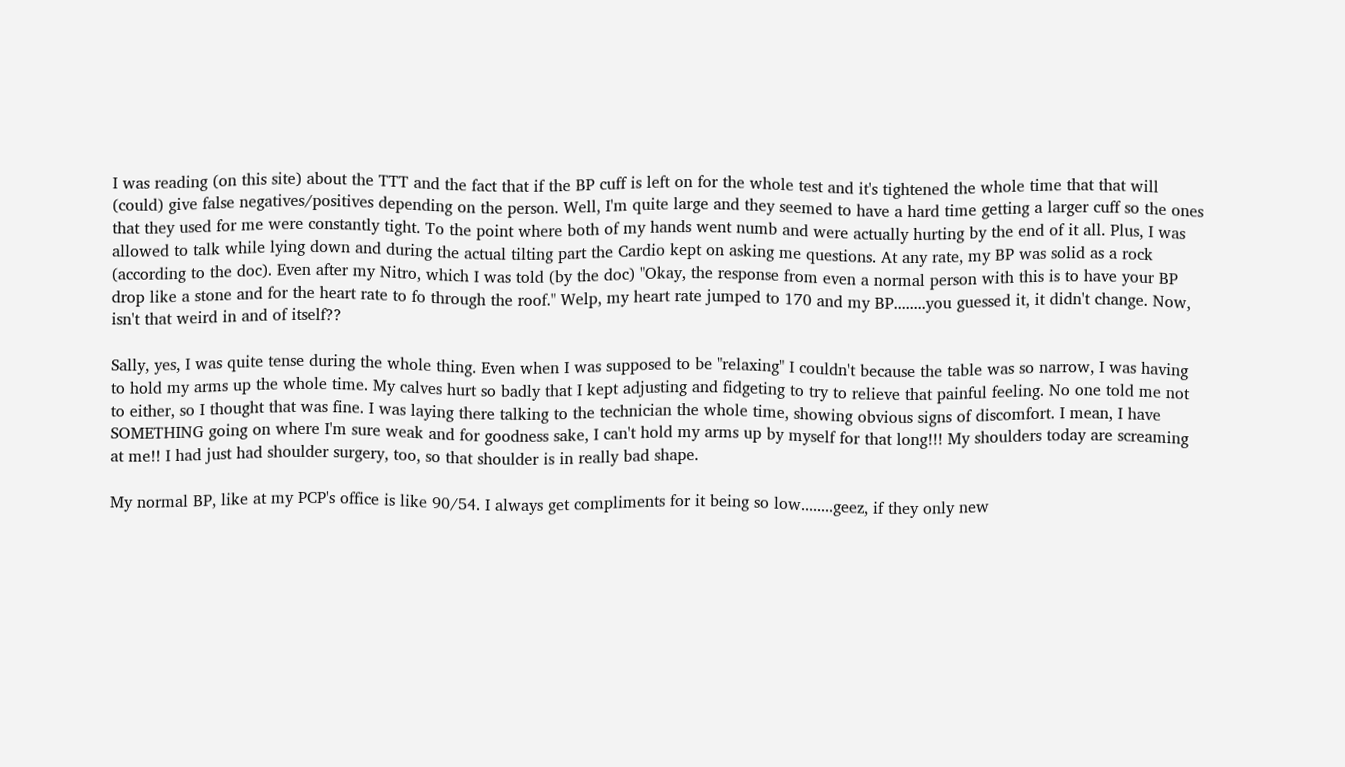I was reading (on this site) about the TTT and the fact that if the BP cuff is left on for the whole test and it's tightened the whole time that that will (could) give false negatives/positives depending on the person. Well, I'm quite large and they seemed to have a hard time getting a larger cuff so the ones that they used for me were constantly tight. To the point where both of my hands went numb and were actually hurting by the end of it all. Plus, I was allowed to talk while lying down and during the actual tilting part the Cardio kept on asking me questions. At any rate, my BP was solid as a rock (according to the doc). Even after my Nitro, which I was told (by the doc) "Okay, the response from even a normal person with this is to have your BP drop like a stone and for the heart rate to fo through the roof." Welp, my heart rate jumped to 170 and my BP........you guessed it, it didn't change. Now, isn't that weird in and of itself??

Sally, yes, I was quite tense during the whole thing. Even when I was supposed to be "relaxing" I couldn't because the table was so narrow, I was having to hold my arms up the whole time. My calves hurt so badly that I kept adjusting and fidgeting to try to relieve that painful feeling. No one told me not to either, so I thought that was fine. I was laying there talking to the technician the whole time, showing obvious signs of discomfort. I mean, I have SOMETHING going on where I'm sure weak and for goodness sake, I can't hold my arms up by myself for that long!!! My shoulders today are screaming at me!! I had just had shoulder surgery, too, so that shoulder is in really bad shape.

My normal BP, like at my PCP's office is like 90/54. I always get compliments for it being so low........geez, if they only new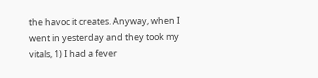the havoc it creates. Anyway, when I went in yesterday and they took my vitals, 1) I had a fever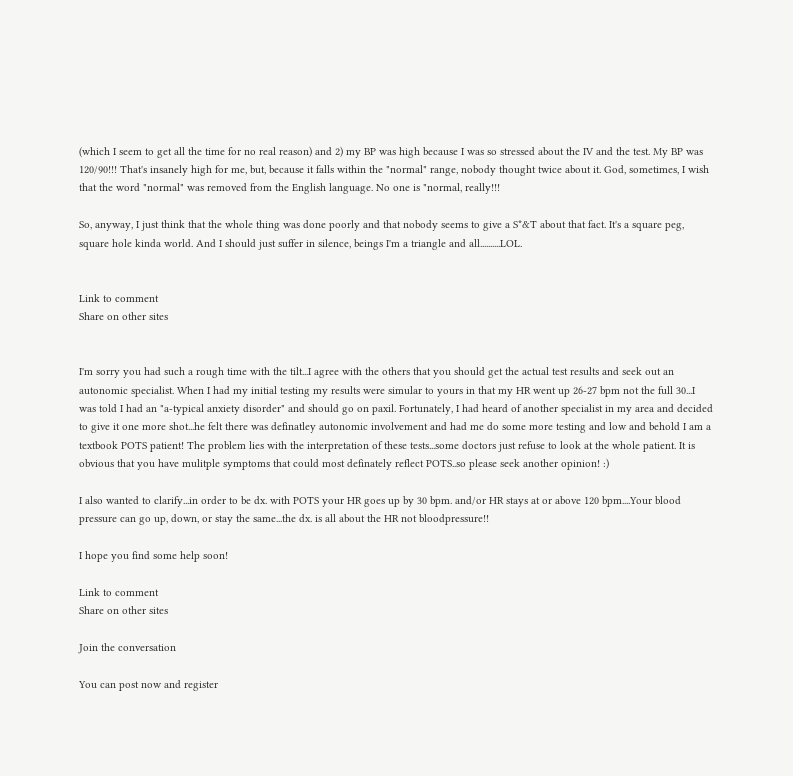(which I seem to get all the time for no real reason) and 2) my BP was high because I was so stressed about the IV and the test. My BP was 120/90!!! That's insanely high for me, but, because it falls within the "normal" range, nobody thought twice about it. God, sometimes, I wish that the word "normal" was removed from the English language. No one is "normal, really!!!

So, anyway, I just think that the whole thing was done poorly and that nobody seems to give a S*&T about that fact. It's a square peg, square hole kinda world. And I should just suffer in silence, beings I'm a triangle and all..........LOL.


Link to comment
Share on other sites


I'm sorry you had such a rough time with the tilt...I agree with the others that you should get the actual test results and seek out an autonomic specialist. When I had my initial testing my results were simular to yours in that my HR went up 26-27 bpm not the full 30...I was told I had an "a-typical anxiety disorder" and should go on paxil. Fortunately, I had heard of another specialist in my area and decided to give it one more shot...he felt there was definatley autonomic involvement and had me do some more testing and low and behold I am a textbook POTS patient! The problem lies with the interpretation of these tests...some doctors just refuse to look at the whole patient. It is obvious that you have mulitple symptoms that could most definately reflect POTS..so please seek another opinion! :)

I also wanted to clarify...in order to be dx. with POTS your HR goes up by 30 bpm. and/or HR stays at or above 120 bpm....Your blood pressure can go up, down, or stay the same...the dx. is all about the HR not bloodpressure!!

I hope you find some help soon!

Link to comment
Share on other sites

Join the conversation

You can post now and register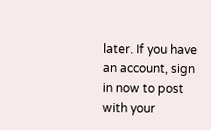later. If you have an account, sign in now to post with your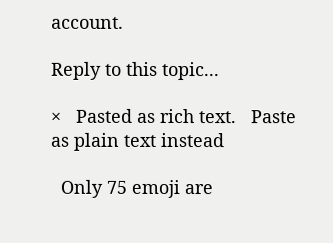account.

Reply to this topic...

×   Pasted as rich text.   Paste as plain text instead

  Only 75 emoji are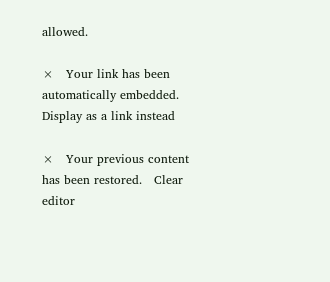allowed.

×   Your link has been automatically embedded.   Display as a link instead

×   Your previous content has been restored.   Clear editor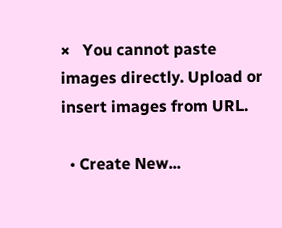×   You cannot paste images directly. Upload or insert images from URL.

  • Create New...